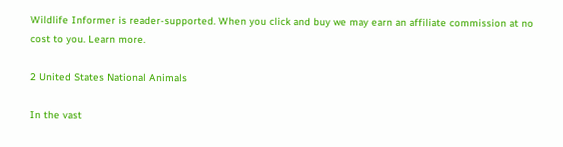Wildlife Informer is reader-supported. When you click and buy we may earn an affiliate commission at no cost to you. Learn more.

2 United States National Animals

In the vast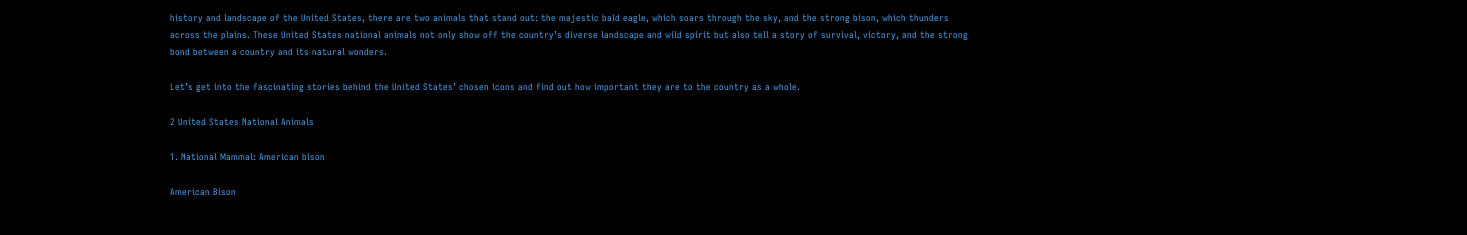history and landscape of the United States, there are two animals that stand out: the majestic bald eagle, which soars through the sky, and the strong bison, which thunders across the plains. These United States national animals not only show off the country’s diverse landscape and wild spirit but also tell a story of survival, victory, and the strong bond between a country and its natural wonders.

Let’s get into the fascinating stories behind the United States’ chosen icons and find out how important they are to the country as a whole.

2 United States National Animals

1. National Mammal: American bison

American Bison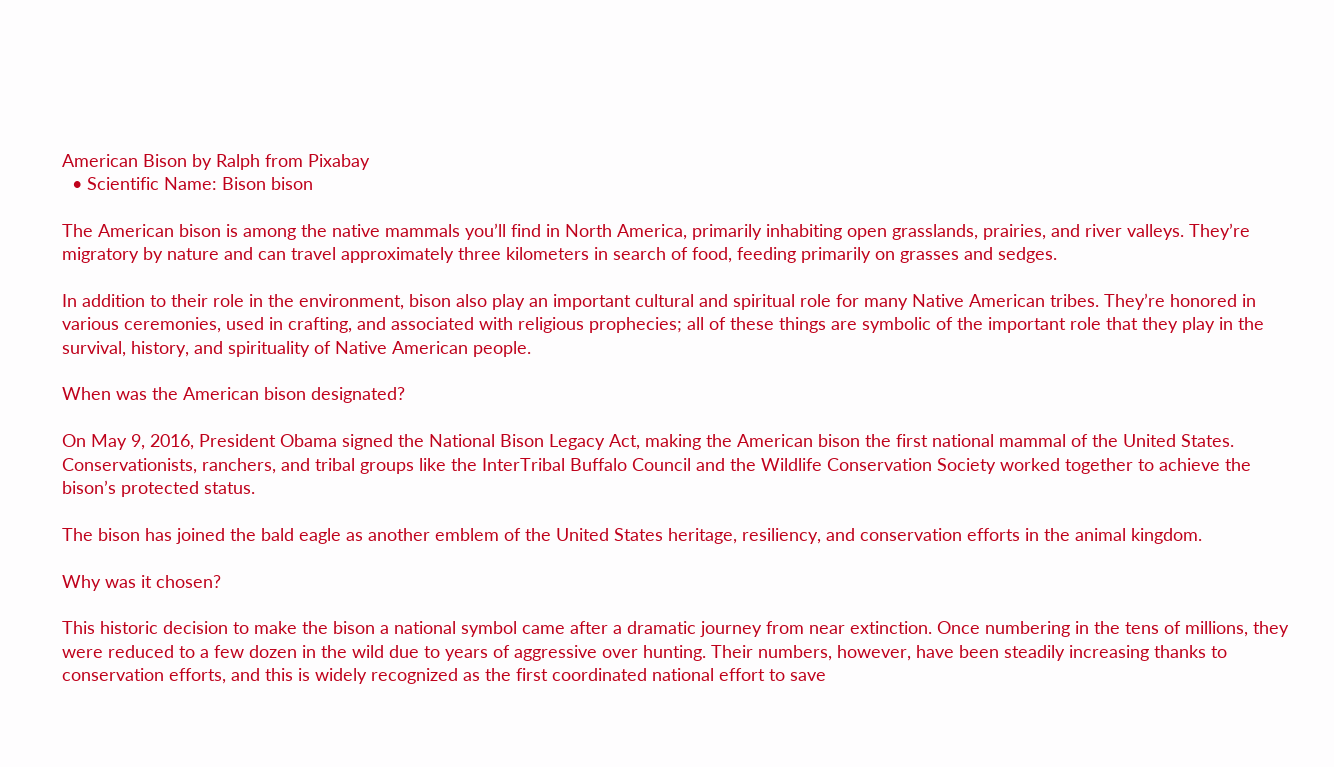American Bison by Ralph from Pixabay
  • Scientific Name: Bison bison

The American bison is among the native mammals you’ll find in North America, primarily inhabiting open grasslands, prairies, and river valleys. They’re migratory by nature and can travel approximately three kilometers in search of food, feeding primarily on grasses and sedges.

In addition to their role in the environment, bison also play an important cultural and spiritual role for many Native American tribes. They’re honored in various ceremonies, used in crafting, and associated with religious prophecies; all of these things are symbolic of the important role that they play in the survival, history, and spirituality of Native American people.

When was the American bison designated?

On May 9, 2016, President Obama signed the National Bison Legacy Act, making the American bison the first national mammal of the United States. Conservationists, ranchers, and tribal groups like the InterTribal Buffalo Council and the Wildlife Conservation Society worked together to achieve the bison’s protected status.

The bison has joined the bald eagle as another emblem of the United States heritage, resiliency, and conservation efforts in the animal kingdom.

Why was it chosen?

This historic decision to make the bison a national symbol came after a dramatic journey from near extinction. Once numbering in the tens of millions, they were reduced to a few dozen in the wild due to years of aggressive over hunting. Their numbers, however, have been steadily increasing thanks to conservation efforts, and this is widely recognized as the first coordinated national effort to save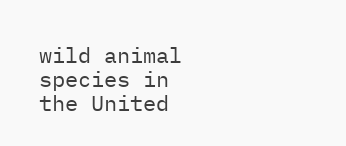wild animal species in the United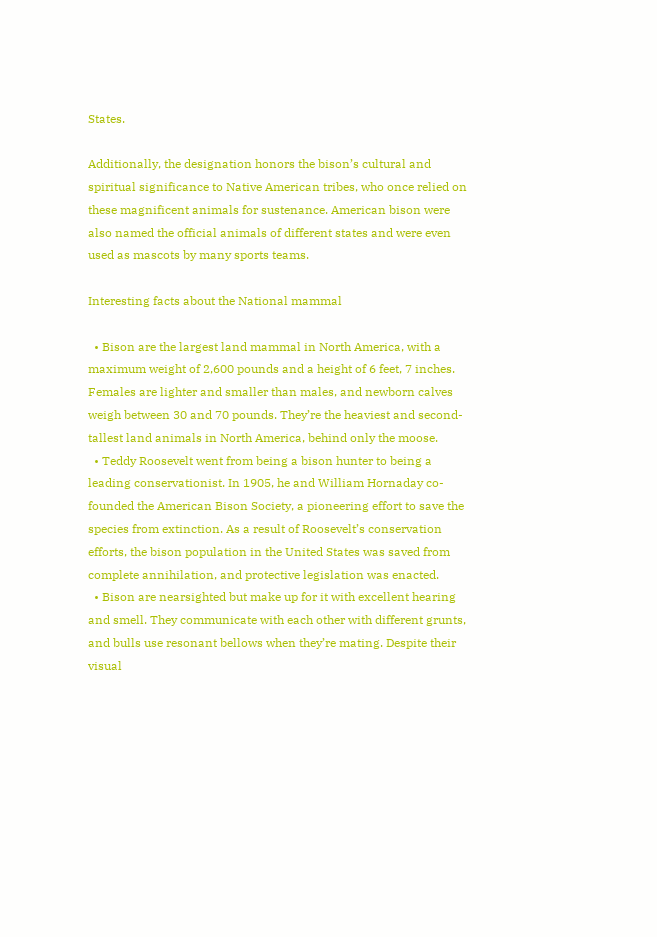States.

Additionally, the designation honors the bison’s cultural and spiritual significance to Native American tribes, who once relied on these magnificent animals for sustenance. American bison were also named the official animals of different states and were even used as mascots by many sports teams.

Interesting facts about the National mammal

  • Bison are the largest land mammal in North America, with a maximum weight of 2,600 pounds and a height of 6 feet, 7 inches. Females are lighter and smaller than males, and newborn calves weigh between 30 and 70 pounds. They’re the heaviest and second-tallest land animals in North America, behind only the moose.
  • Teddy Roosevelt went from being a bison hunter to being a leading conservationist. In 1905, he and William Hornaday co-founded the American Bison Society, a pioneering effort to save the species from extinction. As a result of Roosevelt’s conservation efforts, the bison population in the United States was saved from complete annihilation, and protective legislation was enacted.
  • Bison are nearsighted but make up for it with excellent hearing and smell. They communicate with each other with different grunts, and bulls use resonant bellows when they’re mating. Despite their visual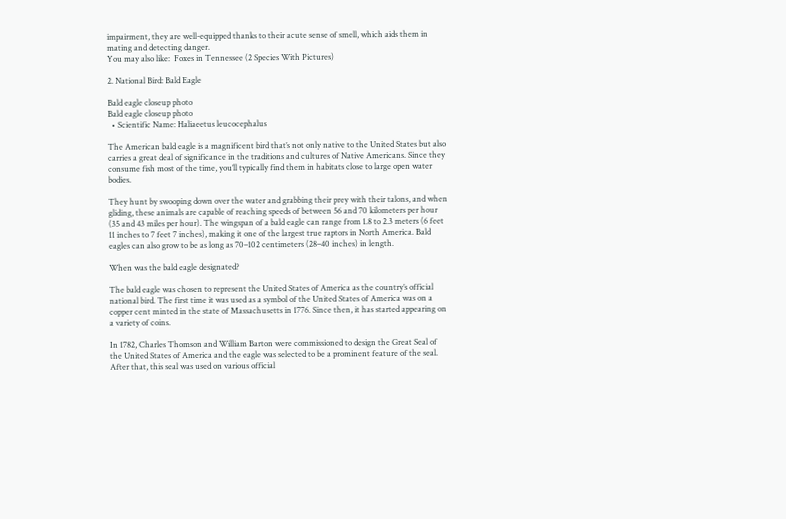impairment, they are well-equipped thanks to their acute sense of smell, which aids them in mating and detecting danger.
You may also like:  Foxes in Tennessee (2 Species With Pictures)

2. National Bird: Bald Eagle

Bald eagle closeup photo
Bald eagle closeup photo
  • Scientific Name: Haliaeetus leucocephalus

The American bald eagle is a magnificent bird that’s not only native to the United States but also carries a great deal of significance in the traditions and cultures of Native Americans. Since they consume fish most of the time, you’ll typically find them in habitats close to large open water bodies.

They hunt by swooping down over the water and grabbing their prey with their talons, and when gliding, these animals are capable of reaching speeds of between 56 and 70 kilometers per hour (35 and 43 miles per hour). The wingspan of a bald eagle can range from 1.8 to 2.3 meters (6 feet 11 inches to 7 feet 7 inches), making it one of the largest true raptors in North America. Bald eagles can also grow to be as long as 70–102 centimeters (28–40 inches) in length.

When was the bald eagle designated?

The bald eagle was chosen to represent the United States of America as the country’s official national bird. The first time it was used as a symbol of the United States of America was on a copper cent minted in the state of Massachusetts in 1776. Since then, it has started appearing on a variety of coins.

In 1782, Charles Thomson and William Barton were commissioned to design the Great Seal of the United States of America and the eagle was selected to be a prominent feature of the seal. After that, this seal was used on various official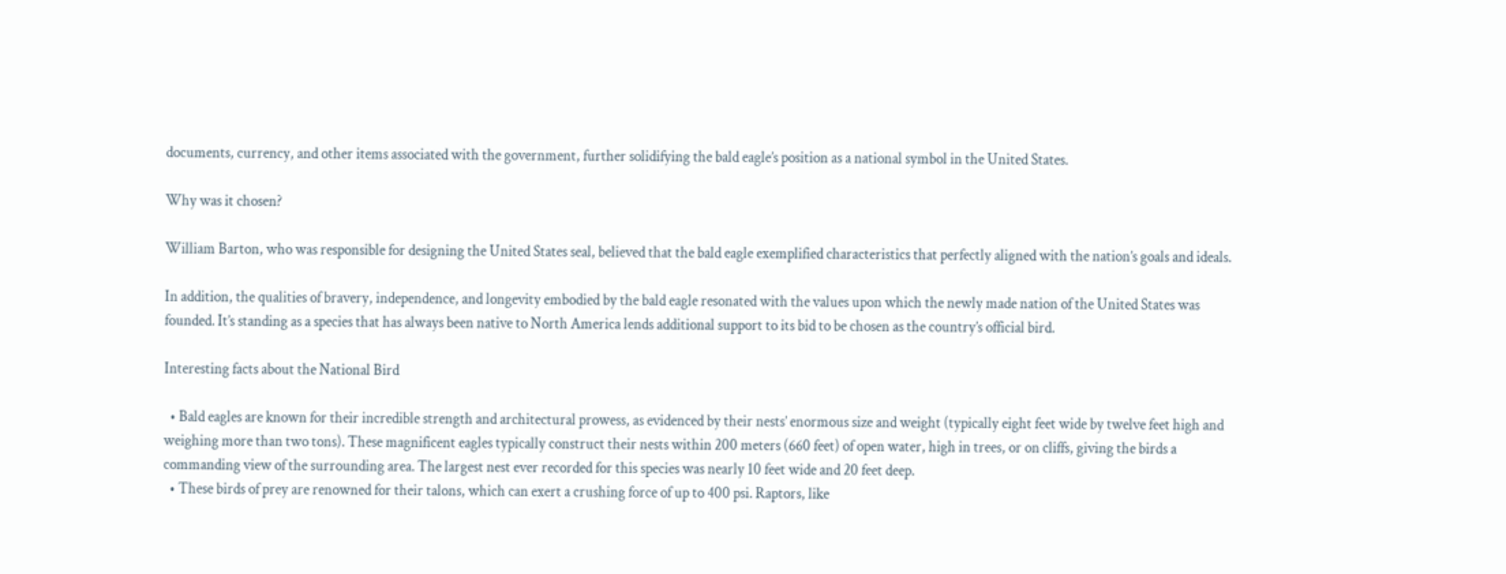documents, currency, and other items associated with the government, further solidifying the bald eagle’s position as a national symbol in the United States.

Why was it chosen?

William Barton, who was responsible for designing the United States seal, believed that the bald eagle exemplified characteristics that perfectly aligned with the nation’s goals and ideals.

In addition, the qualities of bravery, independence, and longevity embodied by the bald eagle resonated with the values upon which the newly made nation of the United States was founded. It’s standing as a species that has always been native to North America lends additional support to its bid to be chosen as the country’s official bird.

Interesting facts about the National Bird

  • Bald eagles are known for their incredible strength and architectural prowess, as evidenced by their nests’ enormous size and weight (typically eight feet wide by twelve feet high and weighing more than two tons). These magnificent eagles typically construct their nests within 200 meters (660 feet) of open water, high in trees, or on cliffs, giving the birds a commanding view of the surrounding area. The largest nest ever recorded for this species was nearly 10 feet wide and 20 feet deep.
  • These birds of prey are renowned for their talons, which can exert a crushing force of up to 400 psi. Raptors, like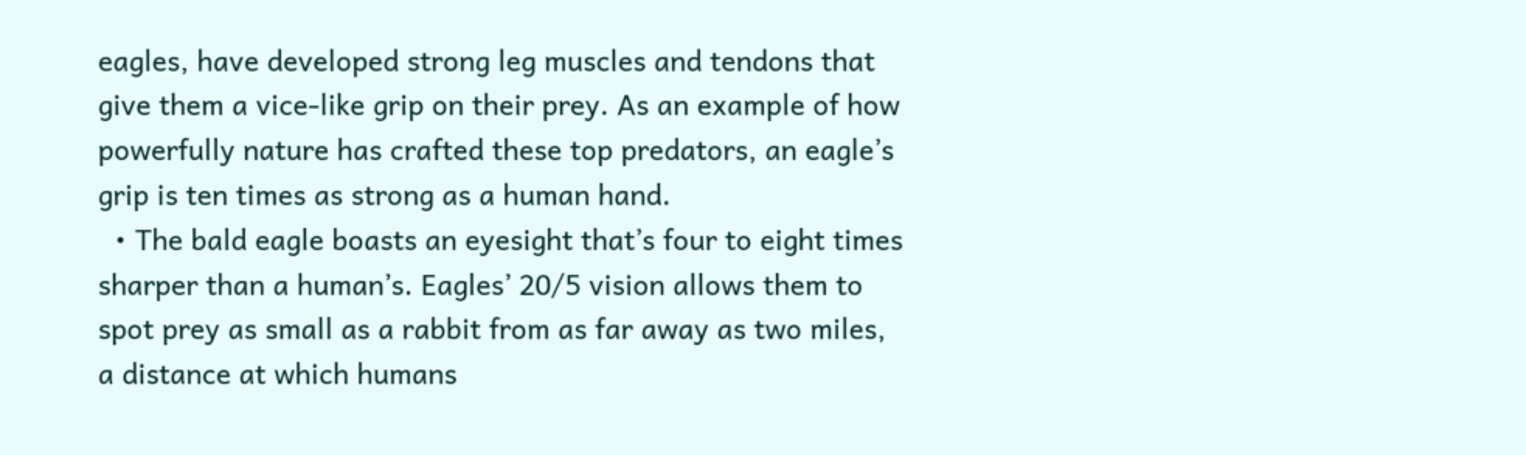eagles, have developed strong leg muscles and tendons that give them a vice-like grip on their prey. As an example of how powerfully nature has crafted these top predators, an eagle’s grip is ten times as strong as a human hand.
  • The bald eagle boasts an eyesight that’s four to eight times sharper than a human’s. Eagles’ 20/5 vision allows them to spot prey as small as a rabbit from as far away as two miles, a distance at which humans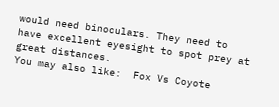would need binoculars. They need to have excellent eyesight to spot prey at great distances.
You may also like:  Fox Vs Coyote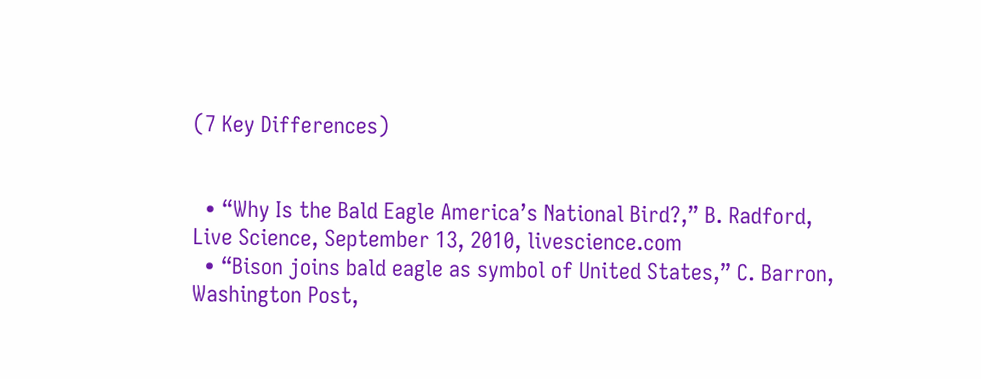(7 Key Differences)


  • “Why Is the Bald Eagle America’s National Bird?,” B. Radford, Live Science, September 13, 2010, livescience.com
  • “Bison joins bald eagle as symbol of United States,” C. Barron, Washington Post,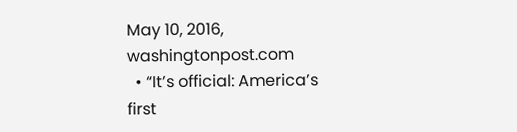May 10, 2016, washingtonpost.com
  • “It’s official: America’s first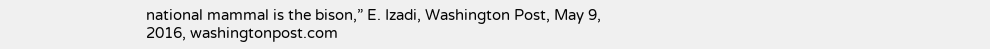national mammal is the bison,” E. Izadi, Washington Post, May 9, 2016, washingtonpost.com